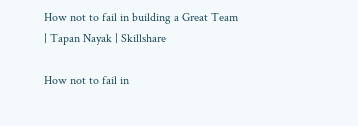How not to fail in building a Great Team | Tapan Nayak | Skillshare

How not to fail in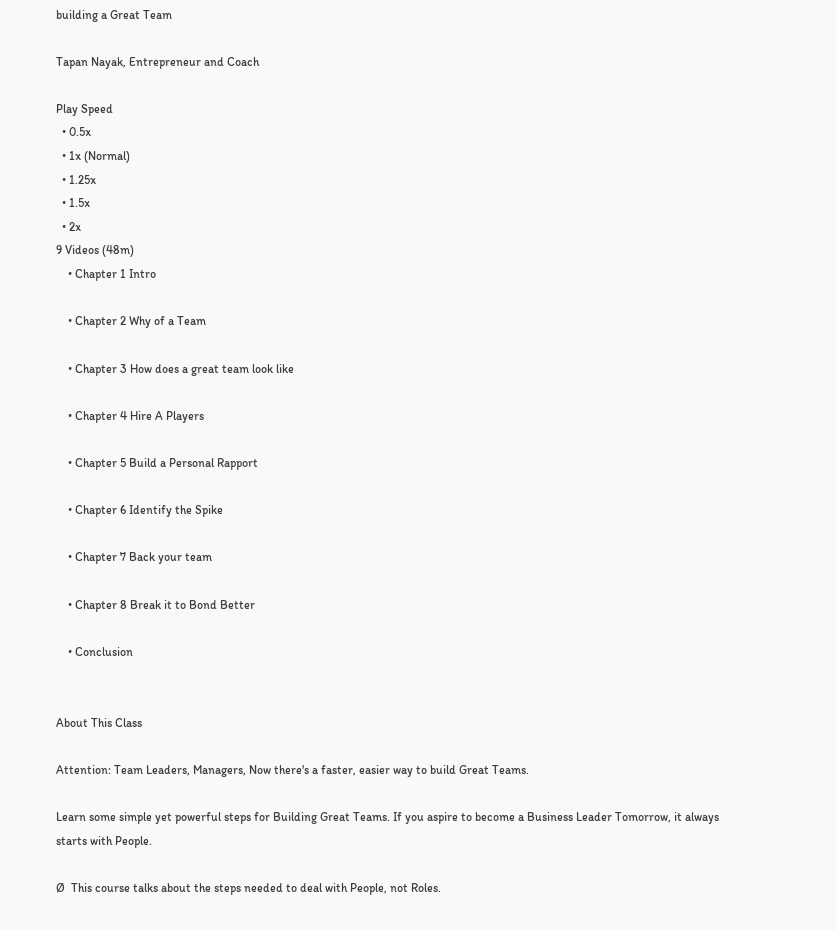building a Great Team

Tapan Nayak, Entrepreneur and Coach

Play Speed
  • 0.5x
  • 1x (Normal)
  • 1.25x
  • 1.5x
  • 2x
9 Videos (48m)
    • Chapter 1 Intro

    • Chapter 2 Why of a Team

    • Chapter 3 How does a great team look like

    • Chapter 4 Hire A Players

    • Chapter 5 Build a Personal Rapport

    • Chapter 6 Identify the Spike

    • Chapter 7 Back your team

    • Chapter 8 Break it to Bond Better

    • Conclusion


About This Class

Attention: Team Leaders, Managers, Now there's a faster, easier way to build Great Teams.

Learn some simple yet powerful steps for Building Great Teams. If you aspire to become a Business Leader Tomorrow, it always starts with People.

Ø  This course talks about the steps needed to deal with People, not Roles.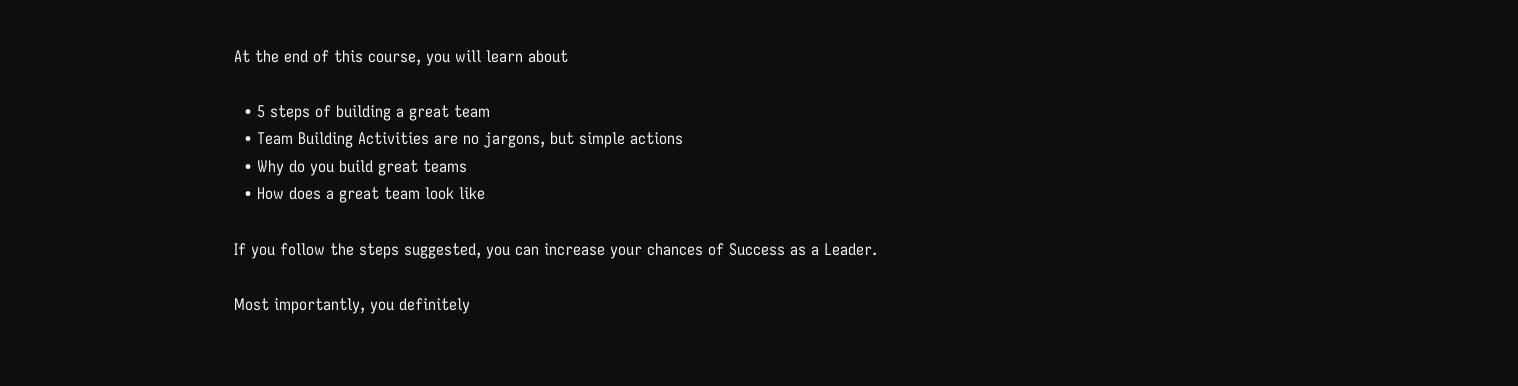At the end of this course, you will learn about

  • 5 steps of building a great team
  • Team Building Activities are no jargons, but simple actions
  • Why do you build great teams
  • How does a great team look like

If you follow the steps suggested, you can increase your chances of Success as a Leader.

Most importantly, you definitely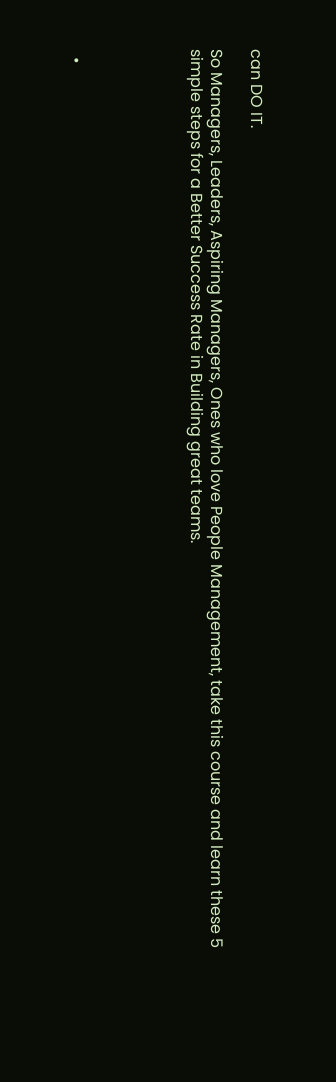can DO IT.

So Managers, Leaders, Aspiring Managers, Ones who love People Management, take this course and learn these 5 simple steps for a Better Success Rate in Building great teams.





  •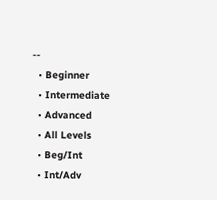--
  • Beginner
  • Intermediate
  • Advanced
  • All Levels
  • Beg/Int
  • Int/Adv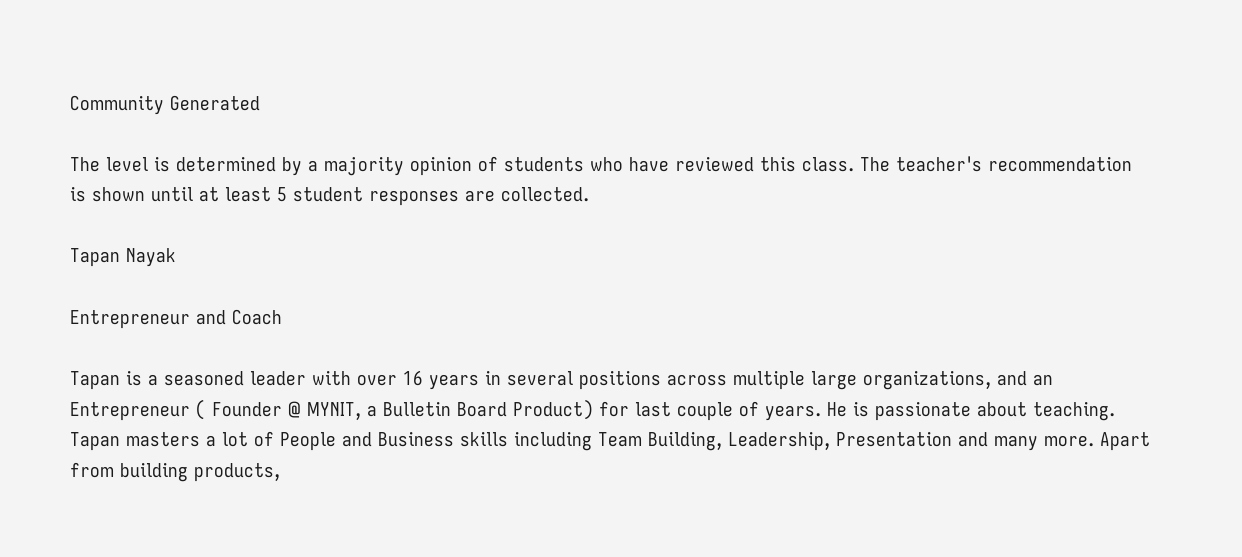Community Generated

The level is determined by a majority opinion of students who have reviewed this class. The teacher's recommendation is shown until at least 5 student responses are collected.

Tapan Nayak

Entrepreneur and Coach

Tapan is a seasoned leader with over 16 years in several positions across multiple large organizations, and an Entrepreneur ( Founder @ MYNIT, a Bulletin Board Product) for last couple of years. He is passionate about teaching. Tapan masters a lot of People and Business skills including Team Building, Leadership, Presentation and many more. Apart from building products,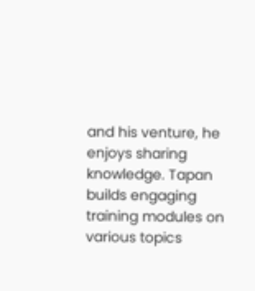and his venture, he enjoys sharing knowledge. Tapan builds engaging training modules on various topics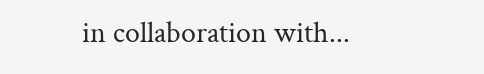in collaboration with...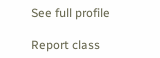See full profile

Report class